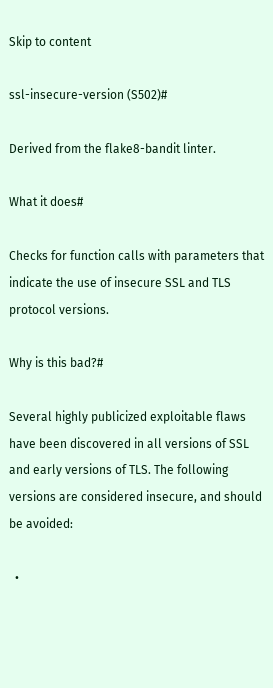Skip to content

ssl-insecure-version (S502)#

Derived from the flake8-bandit linter.

What it does#

Checks for function calls with parameters that indicate the use of insecure SSL and TLS protocol versions.

Why is this bad?#

Several highly publicized exploitable flaws have been discovered in all versions of SSL and early versions of TLS. The following versions are considered insecure, and should be avoided:

  •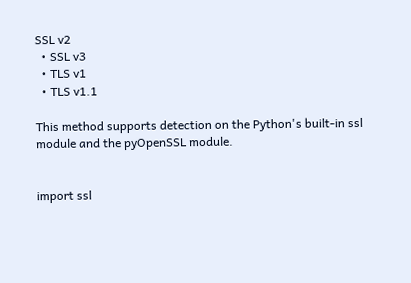SSL v2
  • SSL v3
  • TLS v1
  • TLS v1.1

This method supports detection on the Python's built-in ssl module and the pyOpenSSL module.


import ssl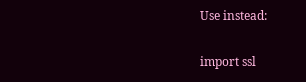Use instead:

import ssl